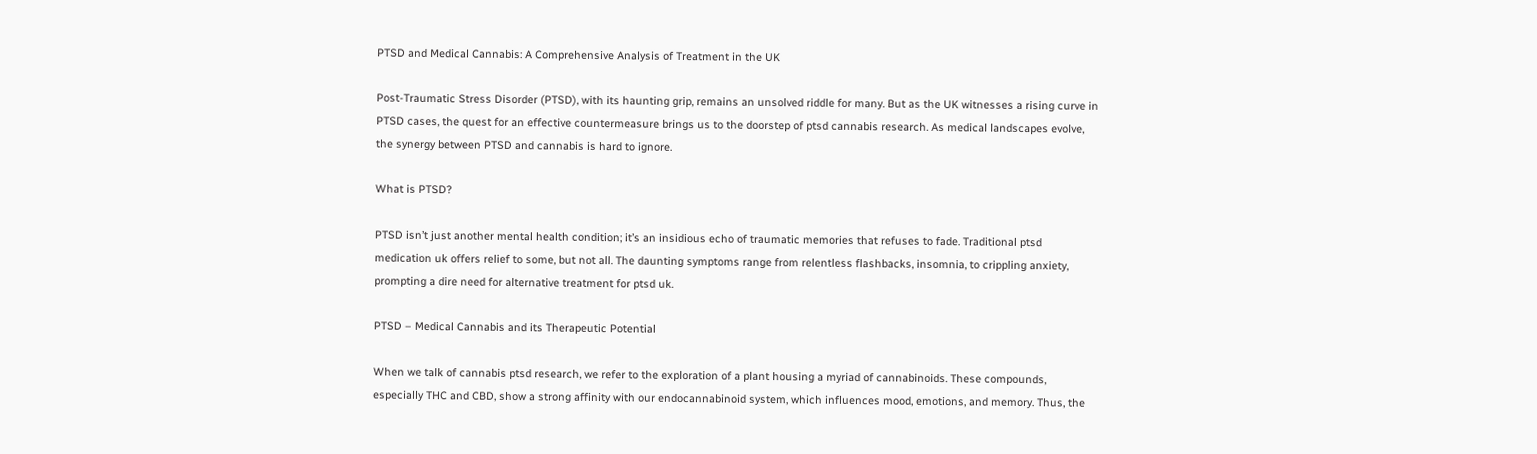PTSD and Medical Cannabis: A Comprehensive Analysis of Treatment in the UK

Post-Traumatic Stress Disorder (PTSD), with its haunting grip, remains an unsolved riddle for many. But as the UK witnesses a rising curve in PTSD cases, the quest for an effective countermeasure brings us to the doorstep of ptsd cannabis research. As medical landscapes evolve, the synergy between PTSD and cannabis is hard to ignore.

What is PTSD?

PTSD isn’t just another mental health condition; it’s an insidious echo of traumatic memories that refuses to fade. Traditional ptsd medication uk offers relief to some, but not all. The daunting symptoms range from relentless flashbacks, insomnia, to crippling anxiety, prompting a dire need for alternative treatment for ptsd uk.

PTSD – Medical Cannabis and its Therapeutic Potential

When we talk of cannabis ptsd research, we refer to the exploration of a plant housing a myriad of cannabinoids. These compounds, especially THC and CBD, show a strong affinity with our endocannabinoid system, which influences mood, emotions, and memory. Thus, the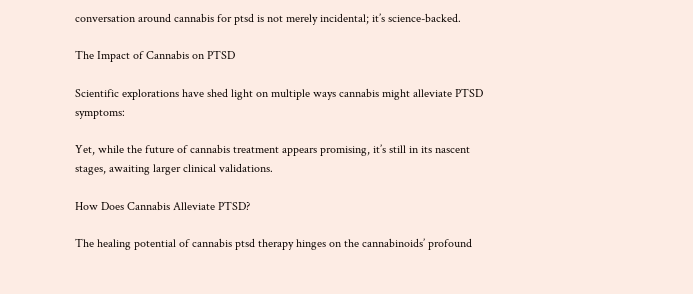conversation around cannabis for ptsd is not merely incidental; it’s science-backed.

The Impact of Cannabis on PTSD

Scientific explorations have shed light on multiple ways cannabis might alleviate PTSD symptoms:

Yet, while the future of cannabis treatment appears promising, it’s still in its nascent stages, awaiting larger clinical validations.

How Does Cannabis Alleviate PTSD?

The healing potential of cannabis ptsd therapy hinges on the cannabinoids’ profound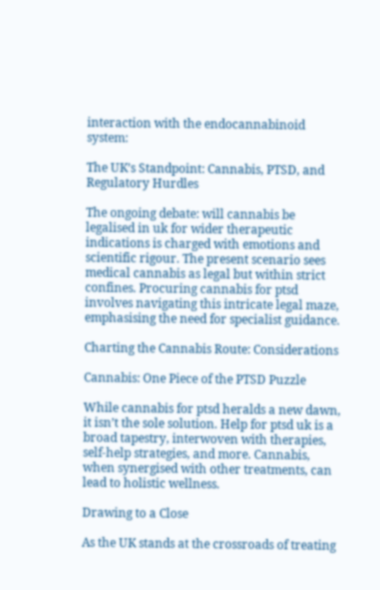interaction with the endocannabinoid system:

The UK’s Standpoint: Cannabis, PTSD, and Regulatory Hurdles

The ongoing debate: will cannabis be legalised in uk for wider therapeutic indications is charged with emotions and scientific rigour. The present scenario sees medical cannabis as legal but within strict confines. Procuring cannabis for ptsd involves navigating this intricate legal maze, emphasising the need for specialist guidance.

Charting the Cannabis Route: Considerations

Cannabis: One Piece of the PTSD Puzzle

While cannabis for ptsd heralds a new dawn, it isn’t the sole solution. Help for ptsd uk is a broad tapestry, interwoven with therapies, self-help strategies, and more. Cannabis, when synergised with other treatments, can lead to holistic wellness.

Drawing to a Close

As the UK stands at the crossroads of treating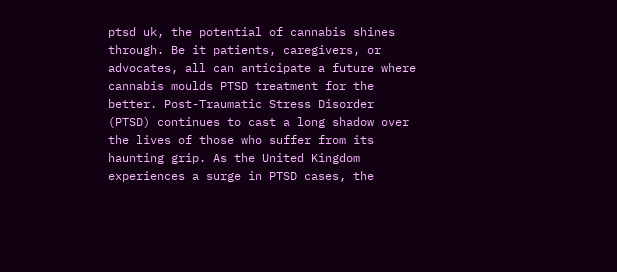ptsd uk, the potential of cannabis shines through. Be it patients, caregivers, or advocates, all can anticipate a future where cannabis moulds PTSD treatment for the better. Post-Traumatic Stress Disorder (PTSD) continues to cast a long shadow over the lives of those who suffer from its haunting grip. As the United Kingdom experiences a surge in PTSD cases, the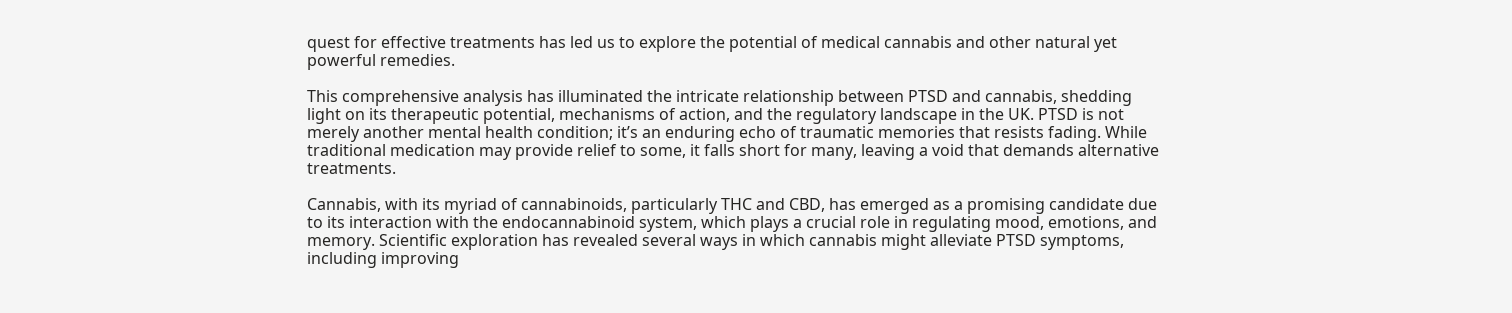quest for effective treatments has led us to explore the potential of medical cannabis and other natural yet powerful remedies.

This comprehensive analysis has illuminated the intricate relationship between PTSD and cannabis, shedding light on its therapeutic potential, mechanisms of action, and the regulatory landscape in the UK. PTSD is not merely another mental health condition; it’s an enduring echo of traumatic memories that resists fading. While traditional medication may provide relief to some, it falls short for many, leaving a void that demands alternative treatments.

Cannabis, with its myriad of cannabinoids, particularly THC and CBD, has emerged as a promising candidate due to its interaction with the endocannabinoid system, which plays a crucial role in regulating mood, emotions, and memory. Scientific exploration has revealed several ways in which cannabis might alleviate PTSD symptoms, including improving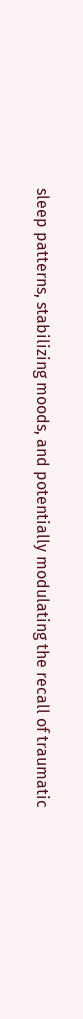sleep patterns, stabilizing moods, and potentially modulating the recall of traumatic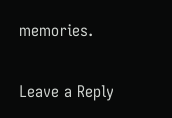memories.

Leave a Reply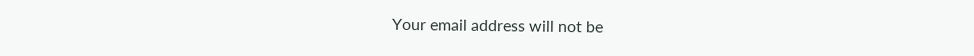Your email address will not be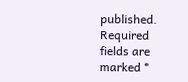published. Required fields are marked *